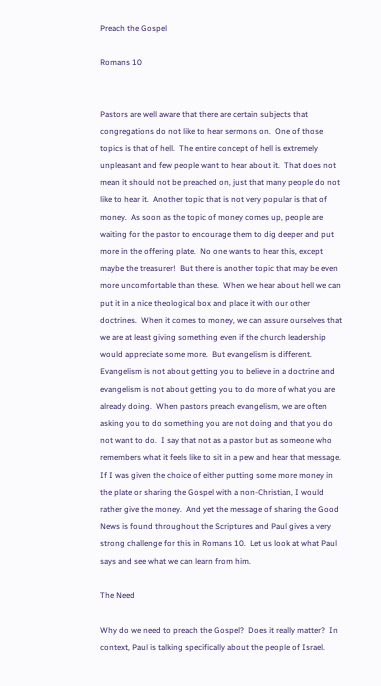Preach the Gospel

Romans 10


Pastors are well aware that there are certain subjects that congregations do not like to hear sermons on.  One of those topics is that of hell.  The entire concept of hell is extremely unpleasant and few people want to hear about it.  That does not mean it should not be preached on, just that many people do not like to hear it.  Another topic that is not very popular is that of money.  As soon as the topic of money comes up, people are waiting for the pastor to encourage them to dig deeper and put more in the offering plate.  No one wants to hear this, except maybe the treasurer!  But there is another topic that may be even more uncomfortable than these.  When we hear about hell we can put it in a nice theological box and place it with our other doctrines.  When it comes to money, we can assure ourselves that we are at least giving something even if the church leadership would appreciate some more.  But evangelism is different.  Evangelism is not about getting you to believe in a doctrine and evangelism is not about getting you to do more of what you are already doing.  When pastors preach evangelism, we are often asking you to do something you are not doing and that you do not want to do.  I say that not as a pastor but as someone who remembers what it feels like to sit in a pew and hear that message.  If I was given the choice of either putting some more money in the plate or sharing the Gospel with a non-Christian, I would rather give the money.  And yet the message of sharing the Good News is found throughout the Scriptures and Paul gives a very strong challenge for this in Romans 10.  Let us look at what Paul says and see what we can learn from him.

The Need

Why do we need to preach the Gospel?  Does it really matter?  In context, Paul is talking specifically about the people of Israel.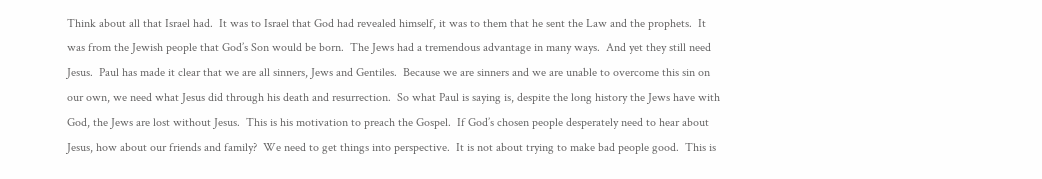Think about all that Israel had.  It was to Israel that God had revealed himself, it was to them that he sent the Law and the prophets.  It was from the Jewish people that God’s Son would be born.  The Jews had a tremendous advantage in many ways.  And yet they still need Jesus.  Paul has made it clear that we are all sinners, Jews and Gentiles.  Because we are sinners and we are unable to overcome this sin on our own, we need what Jesus did through his death and resurrection.  So what Paul is saying is, despite the long history the Jews have with God, the Jews are lost without Jesus.  This is his motivation to preach the Gospel.  If God’s chosen people desperately need to hear about Jesus, how about our friends and family?  We need to get things into perspective.  It is not about trying to make bad people good.  This is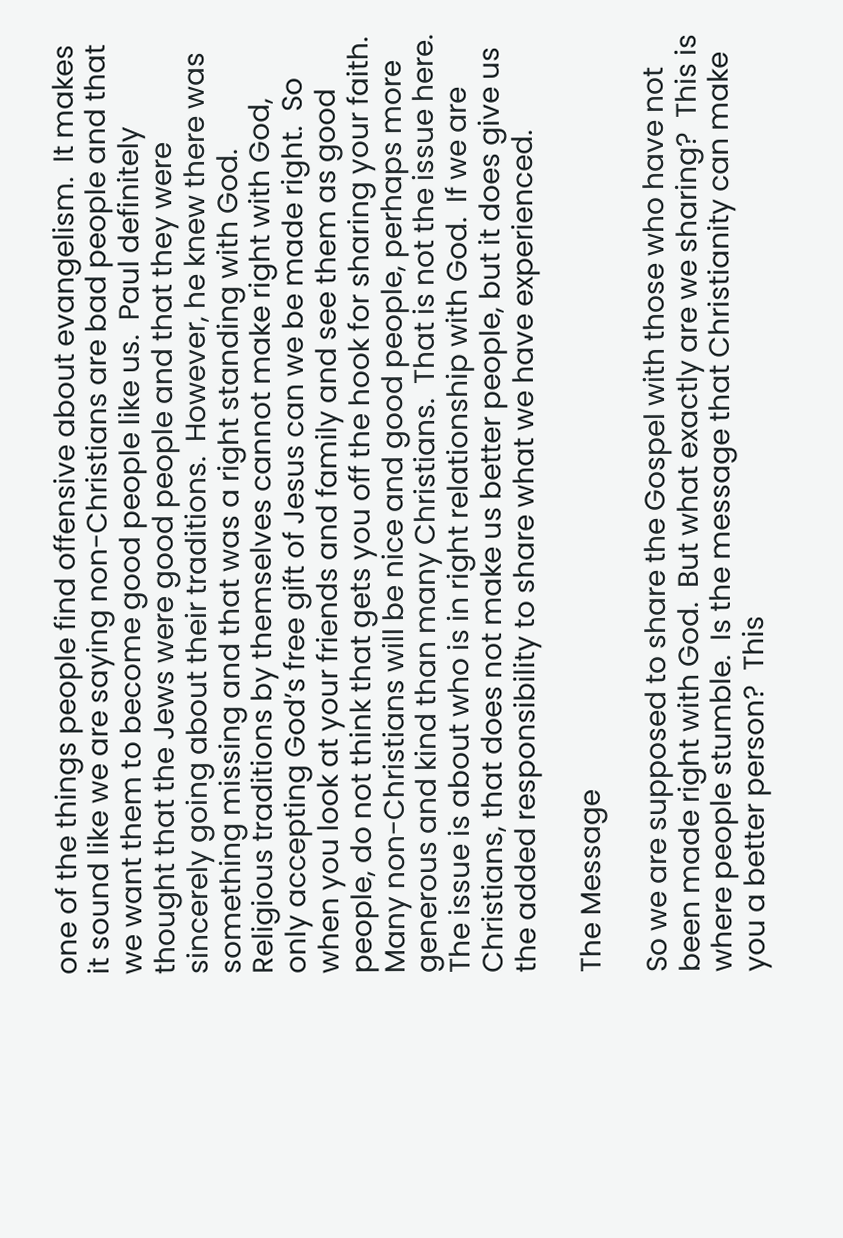one of the things people find offensive about evangelism.  It makes it sound like we are saying non-Christians are bad people and that we want them to become good people like us.  Paul definitely thought that the Jews were good people and that they were sincerely going about their traditions.  However, he knew there was something missing and that was a right standing with God.  Religious traditions by themselves cannot make right with God, only accepting God’s free gift of Jesus can we be made right.  So when you look at your friends and family and see them as good people, do not think that gets you off the hook for sharing your faith.  Many non-Christians will be nice and good people, perhaps more generous and kind than many Christians.  That is not the issue here.  The issue is about who is in right relationship with God.  If we are Christians, that does not make us better people, but it does give us the added responsibility to share what we have experienced.

The Message

So we are supposed to share the Gospel with those who have not been made right with God.  But what exactly are we sharing?  This is where people stumble.  Is the message that Christianity can make you a better person?  This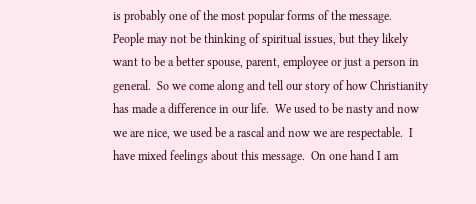is probably one of the most popular forms of the message.  People may not be thinking of spiritual issues, but they likely want to be a better spouse, parent, employee or just a person in general.  So we come along and tell our story of how Christianity has made a difference in our life.  We used to be nasty and now we are nice, we used be a rascal and now we are respectable.  I have mixed feelings about this message.  On one hand I am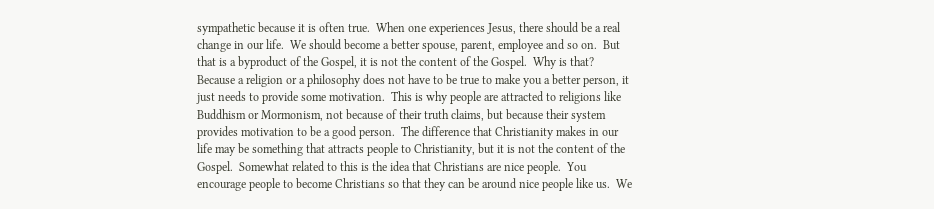sympathetic because it is often true.  When one experiences Jesus, there should be a real change in our life.  We should become a better spouse, parent, employee and so on.  But that is a byproduct of the Gospel, it is not the content of the Gospel.  Why is that?  Because a religion or a philosophy does not have to be true to make you a better person, it just needs to provide some motivation.  This is why people are attracted to religions like Buddhism or Mormonism, not because of their truth claims, but because their system provides motivation to be a good person.  The difference that Christianity makes in our life may be something that attracts people to Christianity, but it is not the content of the Gospel.  Somewhat related to this is the idea that Christians are nice people.  You encourage people to become Christians so that they can be around nice people like us.  We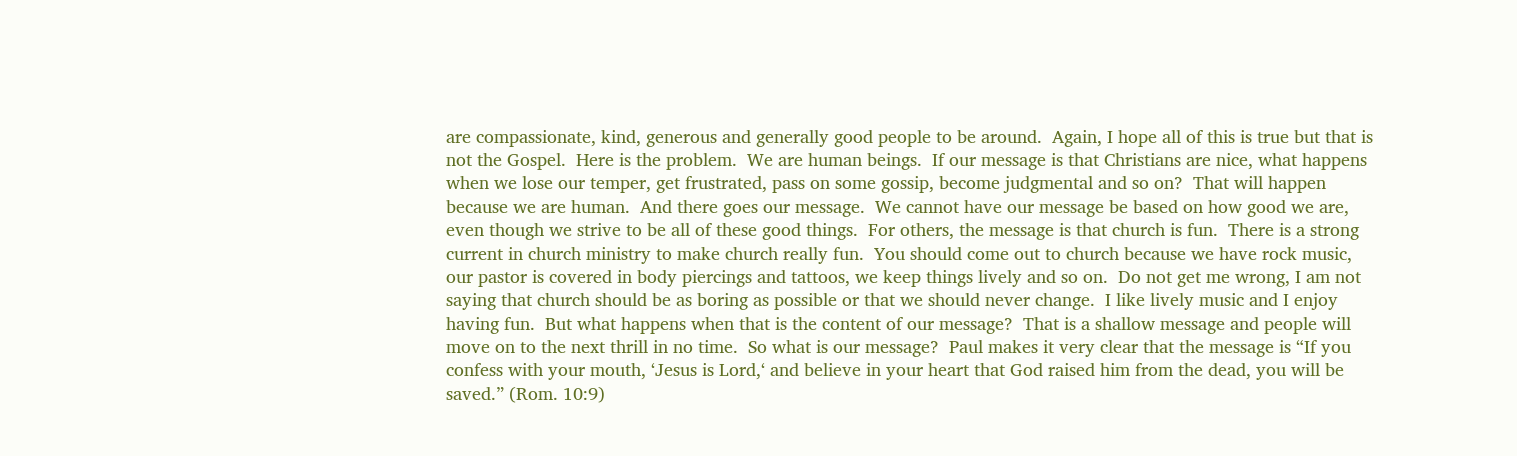are compassionate, kind, generous and generally good people to be around.  Again, I hope all of this is true but that is not the Gospel.  Here is the problem.  We are human beings.  If our message is that Christians are nice, what happens when we lose our temper, get frustrated, pass on some gossip, become judgmental and so on?  That will happen because we are human.  And there goes our message.  We cannot have our message be based on how good we are, even though we strive to be all of these good things.  For others, the message is that church is fun.  There is a strong current in church ministry to make church really fun.  You should come out to church because we have rock music, our pastor is covered in body piercings and tattoos, we keep things lively and so on.  Do not get me wrong, I am not saying that church should be as boring as possible or that we should never change.  I like lively music and I enjoy having fun.  But what happens when that is the content of our message?  That is a shallow message and people will move on to the next thrill in no time.  So what is our message?  Paul makes it very clear that the message is “If you confess with your mouth, ‘Jesus is Lord,‘ and believe in your heart that God raised him from the dead, you will be saved.” (Rom. 10:9)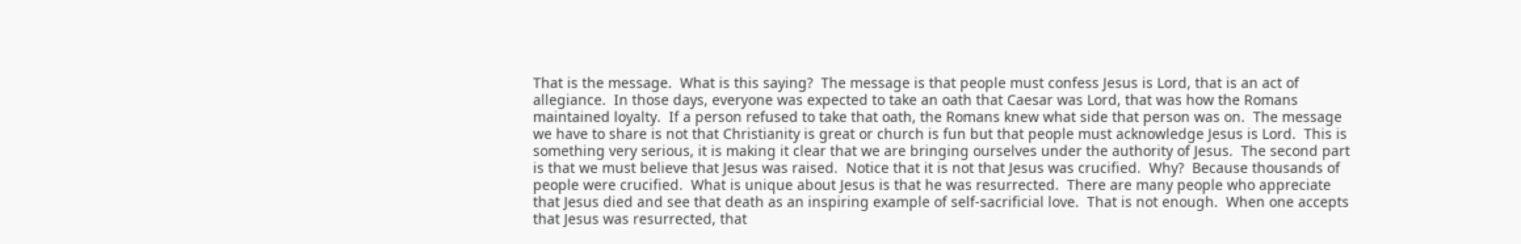That is the message.  What is this saying?  The message is that people must confess Jesus is Lord, that is an act of allegiance.  In those days, everyone was expected to take an oath that Caesar was Lord, that was how the Romans maintained loyalty.  If a person refused to take that oath, the Romans knew what side that person was on.  The message we have to share is not that Christianity is great or church is fun but that people must acknowledge Jesus is Lord.  This is something very serious, it is making it clear that we are bringing ourselves under the authority of Jesus.  The second part is that we must believe that Jesus was raised.  Notice that it is not that Jesus was crucified.  Why?  Because thousands of people were crucified.  What is unique about Jesus is that he was resurrected.  There are many people who appreciate that Jesus died and see that death as an inspiring example of self-sacrificial love.  That is not enough.  When one accepts that Jesus was resurrected, that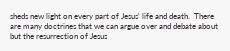sheds new light on every part of Jesus‘ life and death.  There are many doctrines that we can argue over and debate about but the resurrection of Jesus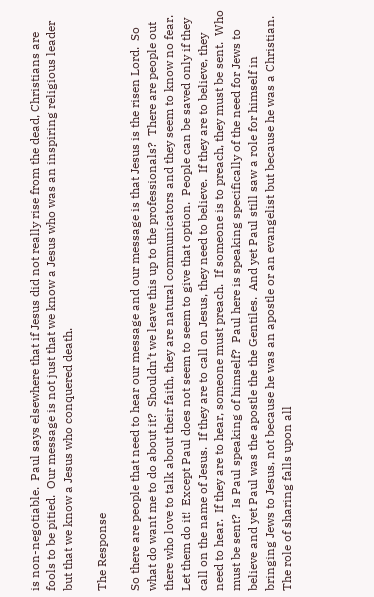is non-negotiable.  Paul says elsewhere that if Jesus did not really rise from the dead, Christians are fools to be pitied.  Our message is not just that we know a Jesus who was an inspiring religious leader but that we know a Jesus who conquered death.

The Response

So there are people that need to hear our message and our message is that Jesus is the risen Lord.  So what do want me to do about it?  Shouldn’t we leave this up to the professionals?  There are people out there who love to talk about their faith, they are natural communicators and they seem to know no fear.  Let them do it!  Except Paul does not seem to seem to give that option.  People can be saved only if they call on the name of Jesus.  If they are to call on Jesus, they need to believe.  If they are to believe, they need to hear.  If they are to hear, someone must preach.  If someone is to preach, they must be sent.  Who must be sent?  Is Paul speaking of himself?  Paul here is speaking specifically of the need for Jews to believe and yet Paul was the apostle the the Gentiles.  And yet Paul still saw a role for himself in bringing Jews to Jesus, not because he was an apostle or an evangelist but because he was a Christian.  The role of sharing falls upon all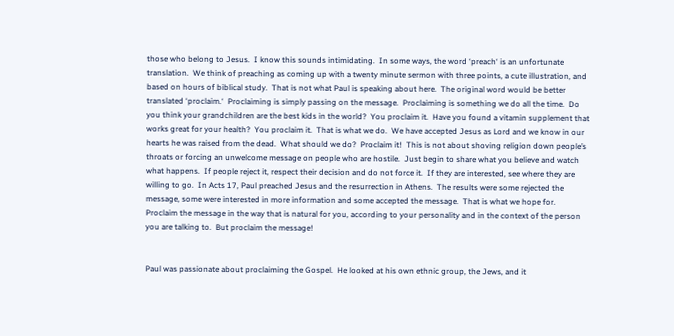those who belong to Jesus.  I know this sounds intimidating.  In some ways, the word ‘preach‘ is an unfortunate translation.  We think of preaching as coming up with a twenty minute sermon with three points, a cute illustration, and based on hours of biblical study.  That is not what Paul is speaking about here.  The original word would be better translated ‘proclaim.‘  Proclaiming is simply passing on the message.  Proclaiming is something we do all the time.  Do you think your grandchildren are the best kids in the world?  You proclaim it.  Have you found a vitamin supplement that works great for your health?  You proclaim it.  That is what we do.  We have accepted Jesus as Lord and we know in our hearts he was raised from the dead.  What should we do?  Proclaim it!  This is not about shoving religion down people’s throats or forcing an unwelcome message on people who are hostile.  Just begin to share what you believe and watch what happens.  If people reject it, respect their decision and do not force it.  If they are interested, see where they are willing to go.  In Acts 17, Paul preached Jesus and the resurrection in Athens.  The results were some rejected the message, some were interested in more information and some accepted the message.  That is what we hope for.   Proclaim the message in the way that is natural for you, according to your personality and in the context of the person you are talking to.  But proclaim the message!


Paul was passionate about proclaiming the Gospel.  He looked at his own ethnic group, the Jews, and it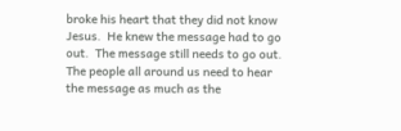broke his heart that they did not know Jesus.  He knew the message had to go out.  The message still needs to go out.  The people all around us need to hear the message as much as the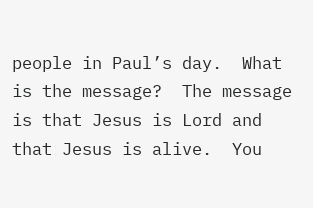people in Paul’s day.  What is the message?  The message is that Jesus is Lord and that Jesus is alive.  You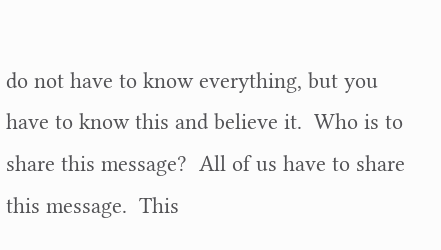do not have to know everything, but you have to know this and believe it.  Who is to share this message?  All of us have to share this message.  This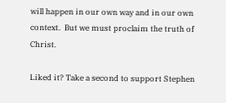will happen in our own way and in our own context.  But we must proclaim the truth of Christ.

Liked it? Take a second to support Stephen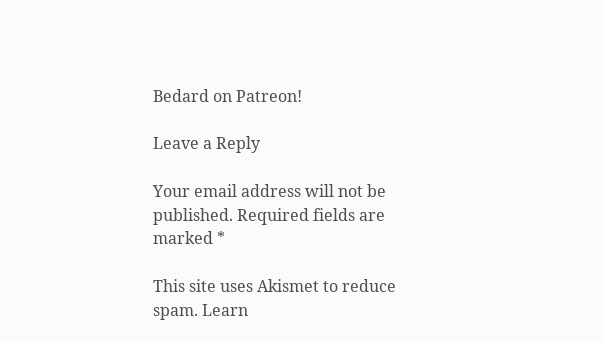Bedard on Patreon!

Leave a Reply

Your email address will not be published. Required fields are marked *

This site uses Akismet to reduce spam. Learn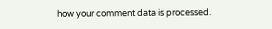how your comment data is processed.